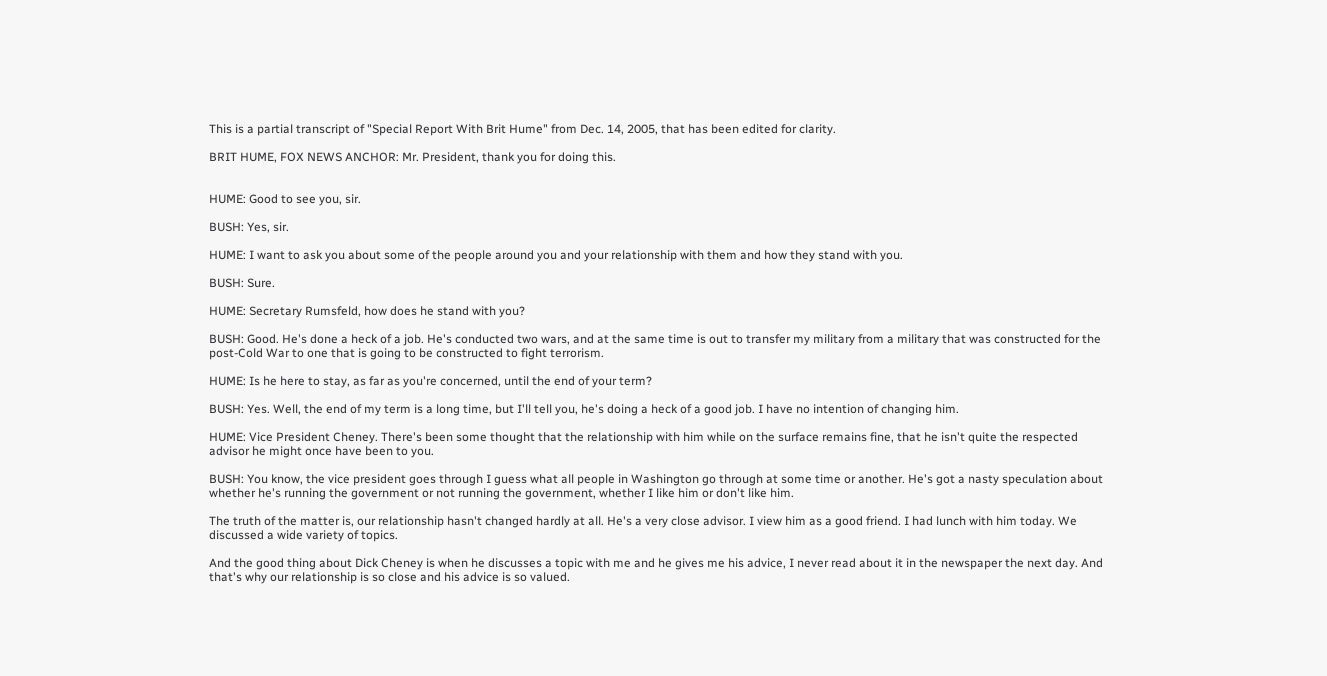This is a partial transcript of "Special Report With Brit Hume" from Dec. 14, 2005, that has been edited for clarity.

BRIT HUME, FOX NEWS ANCHOR: Mr. President, thank you for doing this.


HUME: Good to see you, sir.

BUSH: Yes, sir.

HUME: I want to ask you about some of the people around you and your relationship with them and how they stand with you.

BUSH: Sure.

HUME: Secretary Rumsfeld, how does he stand with you?

BUSH: Good. He's done a heck of a job. He's conducted two wars, and at the same time is out to transfer my military from a military that was constructed for the post-Cold War to one that is going to be constructed to fight terrorism.

HUME: Is he here to stay, as far as you're concerned, until the end of your term?

BUSH: Yes. Well, the end of my term is a long time, but I'll tell you, he's doing a heck of a good job. I have no intention of changing him.

HUME: Vice President Cheney. There's been some thought that the relationship with him while on the surface remains fine, that he isn't quite the respected advisor he might once have been to you.

BUSH: You know, the vice president goes through I guess what all people in Washington go through at some time or another. He's got a nasty speculation about whether he's running the government or not running the government, whether I like him or don't like him.

The truth of the matter is, our relationship hasn't changed hardly at all. He's a very close advisor. I view him as a good friend. I had lunch with him today. We discussed a wide variety of topics.

And the good thing about Dick Cheney is when he discusses a topic with me and he gives me his advice, I never read about it in the newspaper the next day. And that's why our relationship is so close and his advice is so valued.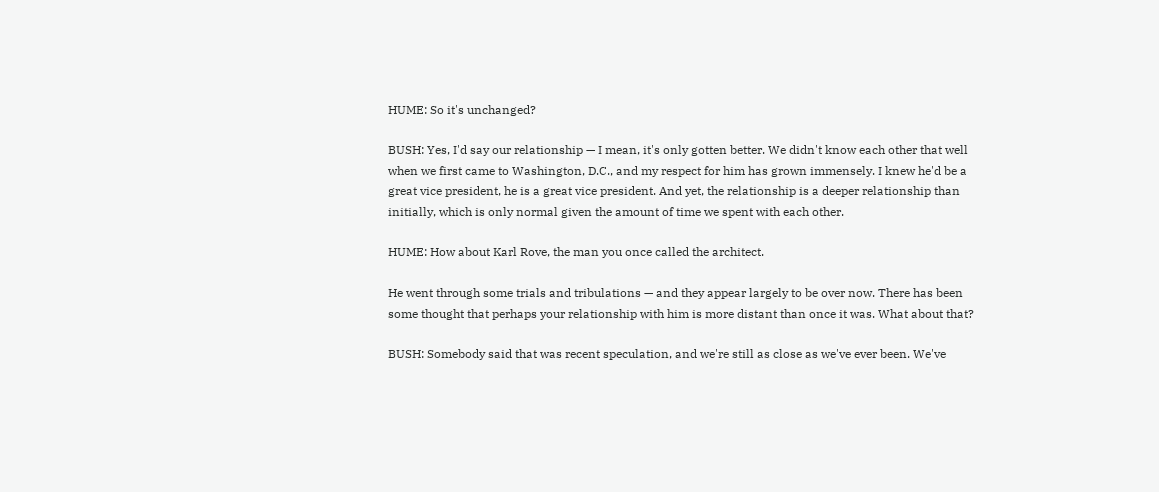HUME: So it's unchanged?

BUSH: Yes, I'd say our relationship — I mean, it's only gotten better. We didn't know each other that well when we first came to Washington, D.C., and my respect for him has grown immensely. I knew he'd be a great vice president, he is a great vice president. And yet, the relationship is a deeper relationship than initially, which is only normal given the amount of time we spent with each other.

HUME: How about Karl Rove, the man you once called the architect.

He went through some trials and tribulations — and they appear largely to be over now. There has been some thought that perhaps your relationship with him is more distant than once it was. What about that?

BUSH: Somebody said that was recent speculation, and we're still as close as we've ever been. We've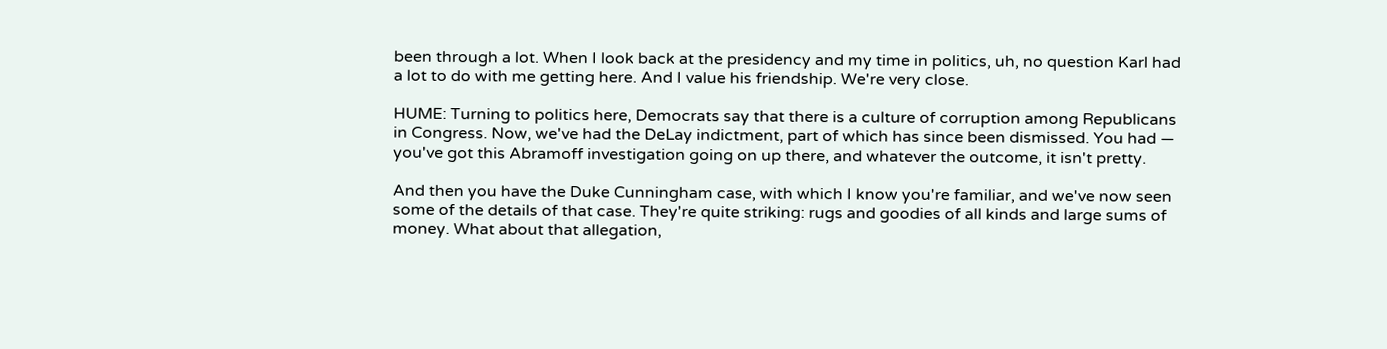been through a lot. When I look back at the presidency and my time in politics, uh, no question Karl had a lot to do with me getting here. And I value his friendship. We're very close.

HUME: Turning to politics here, Democrats say that there is a culture of corruption among Republicans in Congress. Now, we've had the DeLay indictment, part of which has since been dismissed. You had — you've got this Abramoff investigation going on up there, and whatever the outcome, it isn't pretty.

And then you have the Duke Cunningham case, with which I know you're familiar, and we've now seen some of the details of that case. They're quite striking: rugs and goodies of all kinds and large sums of money. What about that allegation,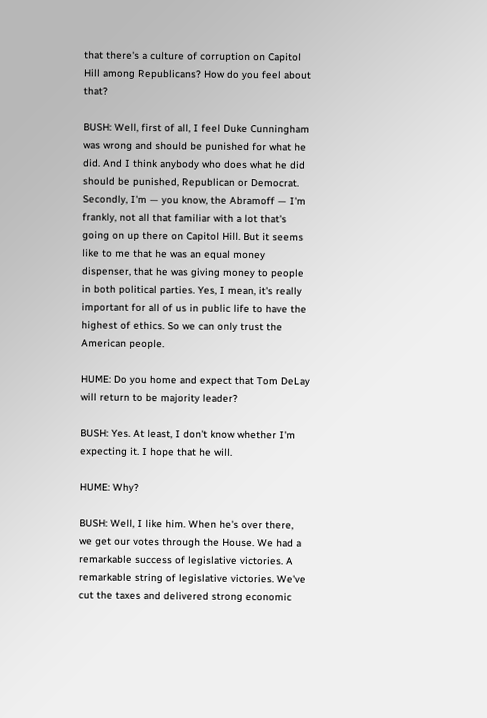that there's a culture of corruption on Capitol Hill among Republicans? How do you feel about that?

BUSH: Well, first of all, I feel Duke Cunningham was wrong and should be punished for what he did. And I think anybody who does what he did should be punished, Republican or Democrat. Secondly, I'm — you know, the Abramoff — I'm frankly, not all that familiar with a lot that's going on up there on Capitol Hill. But it seems like to me that he was an equal money dispenser, that he was giving money to people in both political parties. Yes, I mean, it's really important for all of us in public life to have the highest of ethics. So we can only trust the American people.

HUME: Do you home and expect that Tom DeLay will return to be majority leader?

BUSH: Yes. At least, I don't know whether I'm expecting it. I hope that he will.

HUME: Why?

BUSH: Well, I like him. When he's over there, we get our votes through the House. We had a remarkable success of legislative victories. A remarkable string of legislative victories. We've cut the taxes and delivered strong economic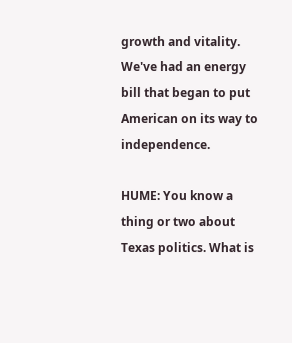growth and vitality. We've had an energy bill that began to put American on its way to independence.

HUME: You know a thing or two about Texas politics. What is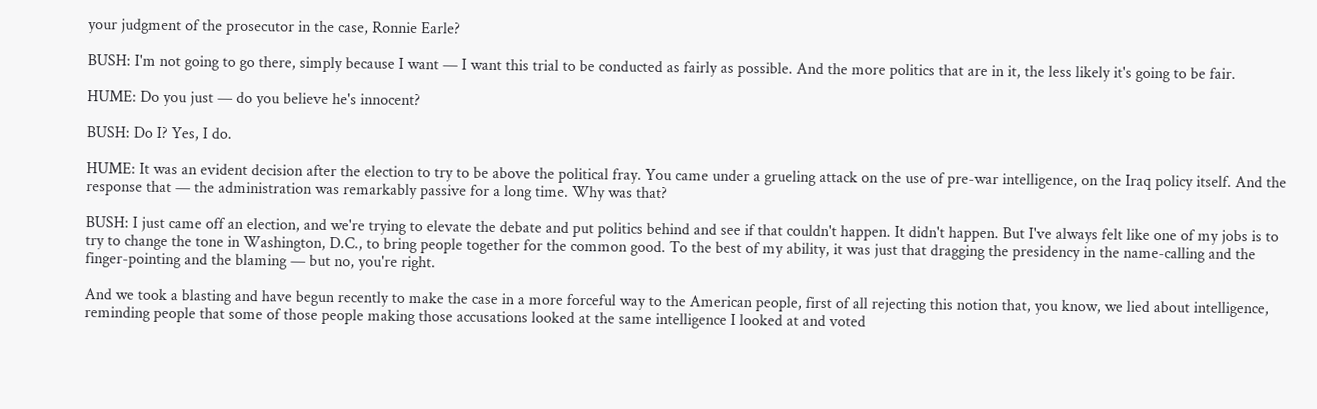your judgment of the prosecutor in the case, Ronnie Earle?

BUSH: I'm not going to go there, simply because I want — I want this trial to be conducted as fairly as possible. And the more politics that are in it, the less likely it's going to be fair.

HUME: Do you just — do you believe he's innocent?

BUSH: Do I? Yes, I do.

HUME: It was an evident decision after the election to try to be above the political fray. You came under a grueling attack on the use of pre-war intelligence, on the Iraq policy itself. And the response that — the administration was remarkably passive for a long time. Why was that?

BUSH: I just came off an election, and we're trying to elevate the debate and put politics behind and see if that couldn't happen. It didn't happen. But I've always felt like one of my jobs is to try to change the tone in Washington, D.C., to bring people together for the common good. To the best of my ability, it was just that dragging the presidency in the name-calling and the finger-pointing and the blaming — but no, you're right.

And we took a blasting and have begun recently to make the case in a more forceful way to the American people, first of all rejecting this notion that, you know, we lied about intelligence, reminding people that some of those people making those accusations looked at the same intelligence I looked at and voted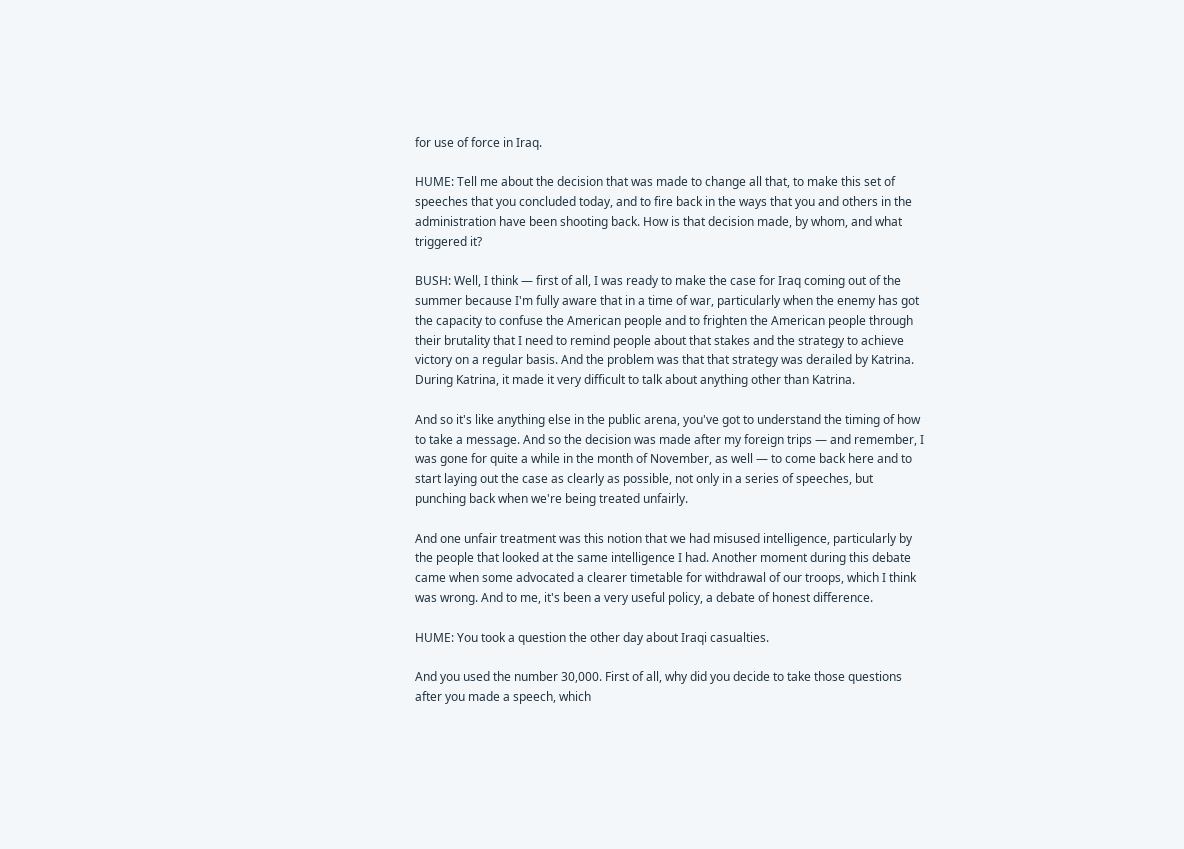for use of force in Iraq.

HUME: Tell me about the decision that was made to change all that, to make this set of speeches that you concluded today, and to fire back in the ways that you and others in the administration have been shooting back. How is that decision made, by whom, and what triggered it?

BUSH: Well, I think — first of all, I was ready to make the case for Iraq coming out of the summer because I'm fully aware that in a time of war, particularly when the enemy has got the capacity to confuse the American people and to frighten the American people through their brutality that I need to remind people about that stakes and the strategy to achieve victory on a regular basis. And the problem was that that strategy was derailed by Katrina. During Katrina, it made it very difficult to talk about anything other than Katrina.

And so it's like anything else in the public arena, you've got to understand the timing of how to take a message. And so the decision was made after my foreign trips — and remember, I was gone for quite a while in the month of November, as well — to come back here and to start laying out the case as clearly as possible, not only in a series of speeches, but punching back when we're being treated unfairly.

And one unfair treatment was this notion that we had misused intelligence, particularly by the people that looked at the same intelligence I had. Another moment during this debate came when some advocated a clearer timetable for withdrawal of our troops, which I think was wrong. And to me, it's been a very useful policy, a debate of honest difference.

HUME: You took a question the other day about Iraqi casualties.

And you used the number 30,000. First of all, why did you decide to take those questions after you made a speech, which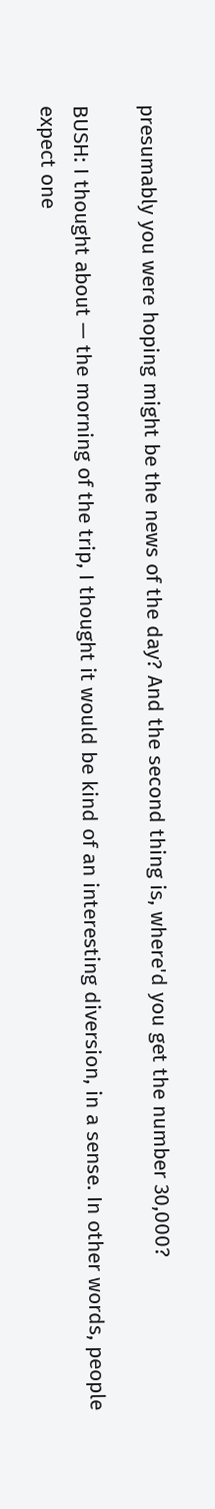presumably you were hoping might be the news of the day? And the second thing is, where'd you get the number 30,000?

BUSH: I thought about — the morning of the trip, I thought it would be kind of an interesting diversion, in a sense. In other words, people expect one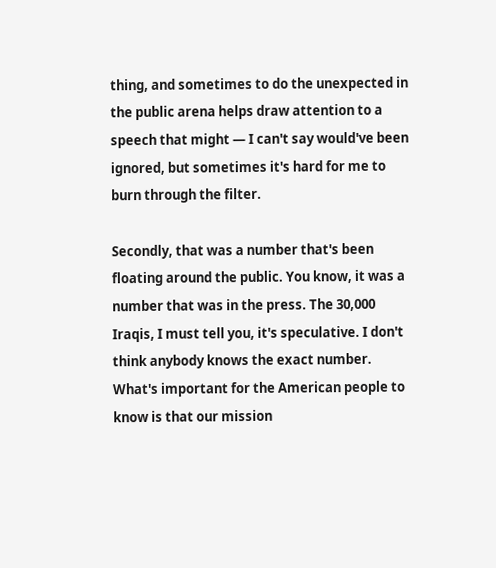thing, and sometimes to do the unexpected in the public arena helps draw attention to a speech that might — I can't say would've been ignored, but sometimes it's hard for me to burn through the filter.

Secondly, that was a number that's been floating around the public. You know, it was a number that was in the press. The 30,000 Iraqis, I must tell you, it's speculative. I don't think anybody knows the exact number. What's important for the American people to know is that our mission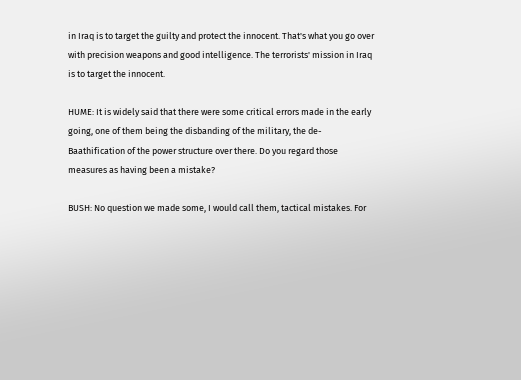in Iraq is to target the guilty and protect the innocent. That's what you go over with precision weapons and good intelligence. The terrorists' mission in Iraq is to target the innocent.

HUME: It is widely said that there were some critical errors made in the early going, one of them being the disbanding of the military, the de-Baathification of the power structure over there. Do you regard those measures as having been a mistake?

BUSH: No question we made some, I would call them, tactical mistakes. For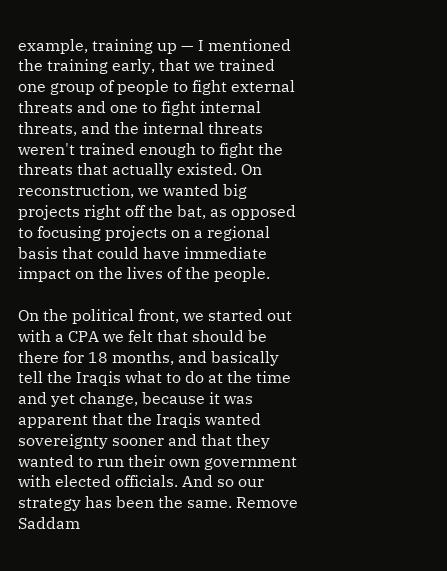example, training up — I mentioned the training early, that we trained one group of people to fight external threats and one to fight internal threats, and the internal threats weren't trained enough to fight the threats that actually existed. On reconstruction, we wanted big projects right off the bat, as opposed to focusing projects on a regional basis that could have immediate impact on the lives of the people.

On the political front, we started out with a CPA we felt that should be there for 18 months, and basically tell the Iraqis what to do at the time and yet change, because it was apparent that the Iraqis wanted sovereignty sooner and that they wanted to run their own government with elected officials. And so our strategy has been the same. Remove Saddam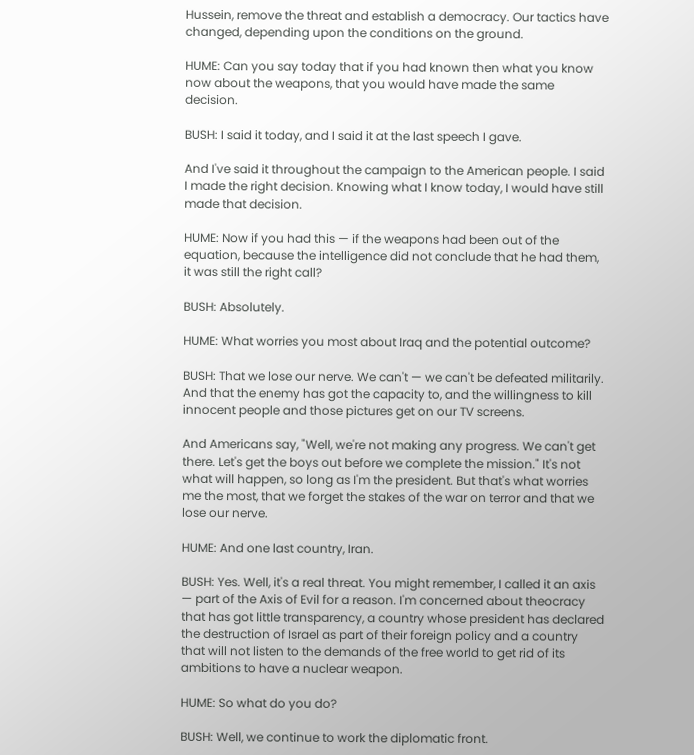Hussein, remove the threat and establish a democracy. Our tactics have changed, depending upon the conditions on the ground.

HUME: Can you say today that if you had known then what you know now about the weapons, that you would have made the same decision.

BUSH: I said it today, and I said it at the last speech I gave.

And I've said it throughout the campaign to the American people. I said I made the right decision. Knowing what I know today, I would have still made that decision.

HUME: Now if you had this — if the weapons had been out of the equation, because the intelligence did not conclude that he had them, it was still the right call?

BUSH: Absolutely.

HUME: What worries you most about Iraq and the potential outcome?

BUSH: That we lose our nerve. We can't — we can't be defeated militarily. And that the enemy has got the capacity to, and the willingness to kill innocent people and those pictures get on our TV screens.

And Americans say, "Well, we're not making any progress. We can't get there. Let's get the boys out before we complete the mission." It's not what will happen, so long as I'm the president. But that's what worries me the most, that we forget the stakes of the war on terror and that we lose our nerve.

HUME: And one last country, Iran.

BUSH: Yes. Well, it's a real threat. You might remember, I called it an axis — part of the Axis of Evil for a reason. I'm concerned about theocracy that has got little transparency, a country whose president has declared the destruction of Israel as part of their foreign policy and a country that will not listen to the demands of the free world to get rid of its ambitions to have a nuclear weapon.

HUME: So what do you do?

BUSH: Well, we continue to work the diplomatic front.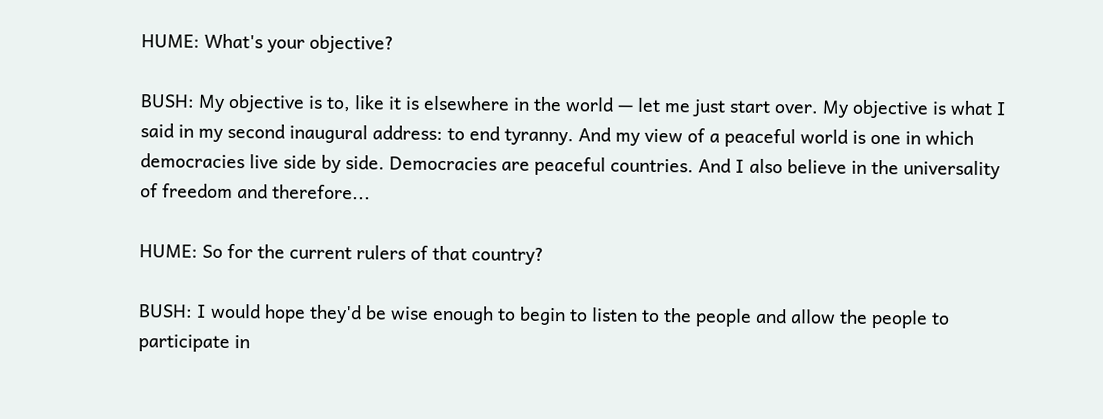HUME: What's your objective?

BUSH: My objective is to, like it is elsewhere in the world — let me just start over. My objective is what I said in my second inaugural address: to end tyranny. And my view of a peaceful world is one in which democracies live side by side. Democracies are peaceful countries. And I also believe in the universality of freedom and therefore...

HUME: So for the current rulers of that country?

BUSH: I would hope they'd be wise enough to begin to listen to the people and allow the people to participate in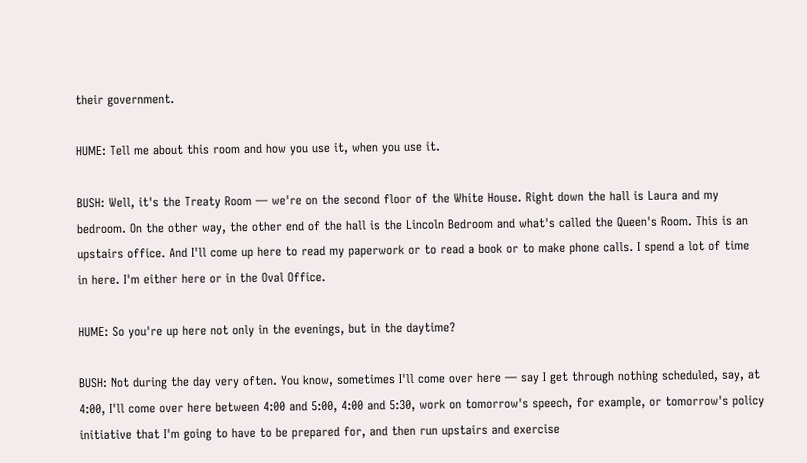their government.

HUME: Tell me about this room and how you use it, when you use it.

BUSH: Well, it's the Treaty Room — we're on the second floor of the White House. Right down the hall is Laura and my bedroom. On the other way, the other end of the hall is the Lincoln Bedroom and what's called the Queen's Room. This is an upstairs office. And I'll come up here to read my paperwork or to read a book or to make phone calls. I spend a lot of time in here. I'm either here or in the Oval Office.

HUME: So you're up here not only in the evenings, but in the daytime?

BUSH: Not during the day very often. You know, sometimes I'll come over here — say I get through nothing scheduled, say, at 4:00, I'll come over here between 4:00 and 5:00, 4:00 and 5:30, work on tomorrow's speech, for example, or tomorrow's policy initiative that I'm going to have to be prepared for, and then run upstairs and exercise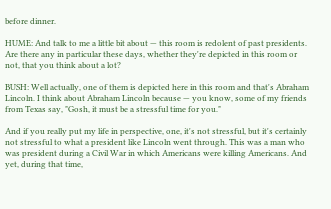before dinner.

HUME: And talk to me a little bit about — this room is redolent of past presidents. Are there any in particular these days, whether they're depicted in this room or not, that you think about a lot?

BUSH: Well actually, one of them is depicted here in this room and that's Abraham Lincoln. I think about Abraham Lincoln because — you know, some of my friends from Texas say, "Gosh, it must be a stressful time for you."

And if you really put my life in perspective, one, it's not stressful, but it's certainly not stressful to what a president like Lincoln went through. This was a man who was president during a Civil War in which Americans were killing Americans. And yet, during that time,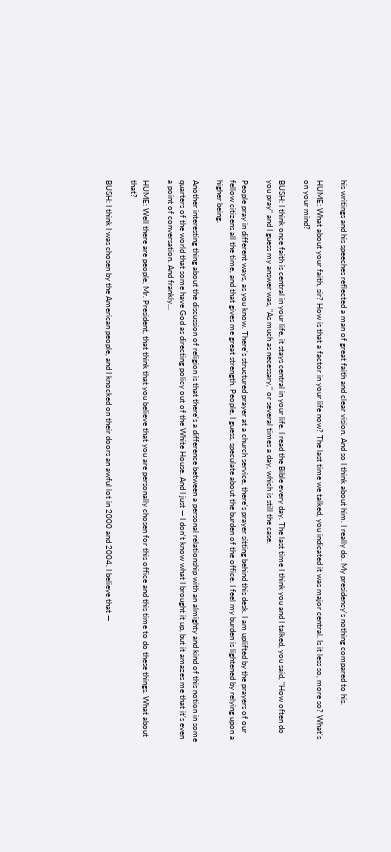his writings and his speeches reflected a man of great faith and clear vision. And so I think about him. I really do. My presidency's nothing compared to his.

HUME: What about your faith, sir? How is that a factor in your life now? The last time we talked, you indicated it was major central. Is it less so, more so? What's on your mind?

BUSH: I think once faith is central in your life, it stays central in your life. I read the Bible every day. The last time I think you and I talked, you said, "How often do you pray" and I guess my answer was, "As much as necessary," or several times a day, which is still the case.

People pray in different ways, as you know. There's structured prayer at a church service, there's prayer sitting behind this desk. I am uplifted by the prayers of our fellow citizens all the time, and that gives me great strength. People, I guess, speculate about the burden of the office. I feel my burden is lightened by relying upon a higher being.

Another interesting thing about the discussion of religion is that there's a difference between a personal relationship with an almighty and kind of this notion in some quarters of the world that some have God as directing policy out of the White House. And I just — I don't know what I brought it up, but it amazes me that it's even a point of conversation. And frankly...

HUME: Well there are people, Mr. President, that think that you believe that you are personally chosen for this office and this time to do these things. What about that?

BUSH: I think I was chosen by the American people, and I knocked on their doors an awful lot in 2000 and 2004. I believe that —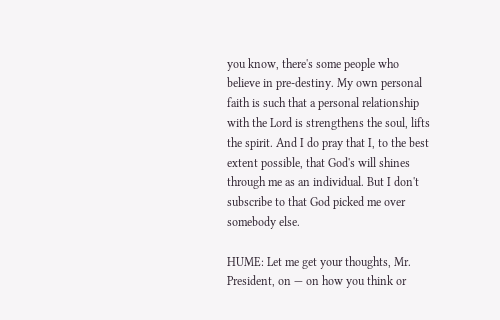you know, there's some people who believe in pre-destiny. My own personal faith is such that a personal relationship with the Lord is strengthens the soul, lifts the spirit. And I do pray that I, to the best extent possible, that God's will shines through me as an individual. But I don't subscribe to that God picked me over somebody else.

HUME: Let me get your thoughts, Mr. President, on — on how you think or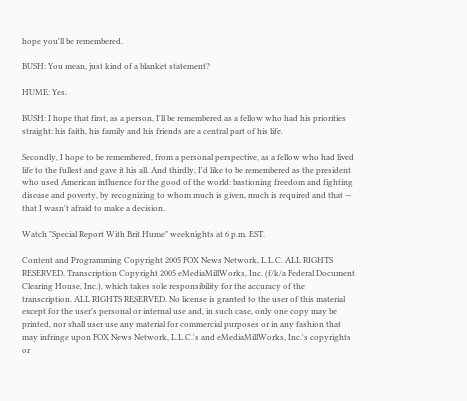hope you'll be remembered.

BUSH: You mean, just kind of a blanket statement?

HUME: Yes.

BUSH: I hope that first, as a person, I'll be remembered as a fellow who had his priorities straight: his faith, his family and his friends are a central part of his life.

Secondly, I hope to be remembered, from a personal perspective, as a fellow who had lived life to the fullest and gave it his all. And thirdly, I'd like to be remembered as the president who used American influence for the good of the world: bastioning freedom and fighting disease and poverty, by recognizing to whom much is given, much is required and that — that I wasn't afraid to make a decision.

Watch "Special Report With Brit Hume" weeknights at 6 p.m. EST.

Content and Programming Copyright 2005 FOX News Network, L.L.C. ALL RIGHTS RESERVED. Transcription Copyright 2005 eMediaMillWorks, Inc. (f/k/a Federal Document Clearing House, Inc.), which takes sole responsibility for the accuracy of the transcription. ALL RIGHTS RESERVED. No license is granted to the user of this material except for the user's personal or internal use and, in such case, only one copy may be printed, nor shall user use any material for commercial purposes or in any fashion that may infringe upon FOX News Network, L.L.C.'s and eMediaMillWorks, Inc.'s copyrights or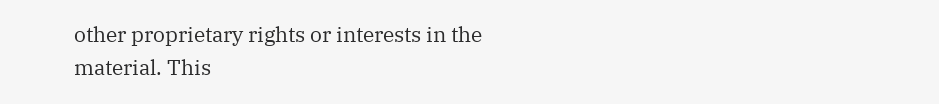other proprietary rights or interests in the material. This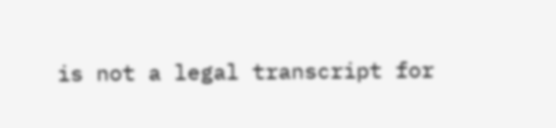is not a legal transcript for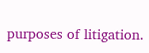purposes of litigation.